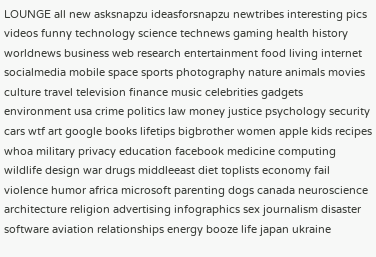LOUNGE all new asksnapzu ideasforsnapzu newtribes interesting pics videos funny technology science technews gaming health history worldnews business web research entertainment food living internet socialmedia mobile space sports photography nature animals movies culture travel television finance music celebrities gadgets environment usa crime politics law money justice psychology security cars wtf art google books lifetips bigbrother women apple kids recipes whoa military privacy education facebook medicine computing wildlife design war drugs middleeast diet toplists economy fail violence humor africa microsoft parenting dogs canada neuroscience architecture religion advertising infographics sex journalism disaster software aviation relationships energy booze life japan ukraine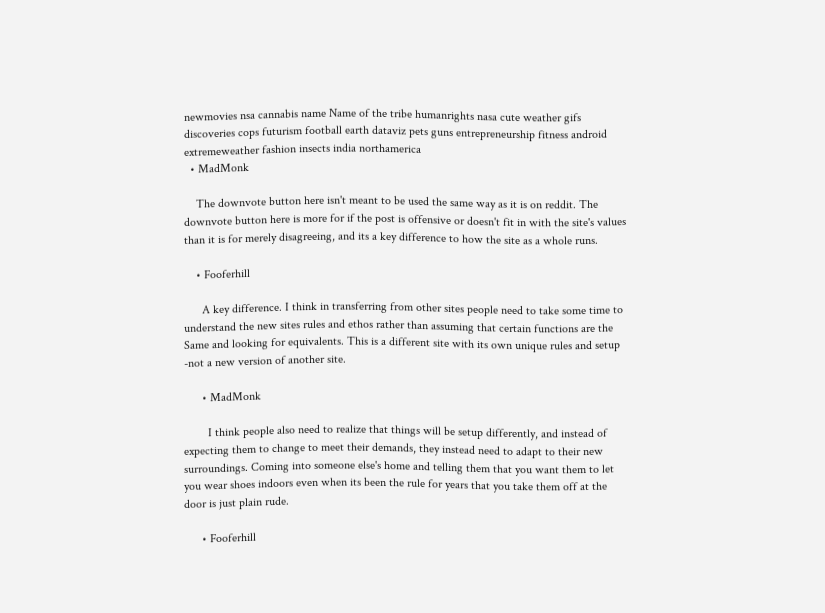newmovies nsa cannabis name Name of the tribe humanrights nasa cute weather gifs discoveries cops futurism football earth dataviz pets guns entrepreneurship fitness android extremeweather fashion insects india northamerica
  • MadMonk

    The downvote button here isn't meant to be used the same way as it is on reddit. The downvote button here is more for if the post is offensive or doesn't fit in with the site's values than it is for merely disagreeing, and its a key difference to how the site as a whole runs.

    • Fooferhill

      A key difference. I think in transferring from other sites people need to take some time to understand the new sites rules and ethos rather than assuming that certain functions are the Same and looking for equivalents. This is a different site with its own unique rules and setup -not a new version of another site.

      • MadMonk

        I think people also need to realize that things will be setup differently, and instead of expecting them to change to meet their demands, they instead need to adapt to their new surroundings. Coming into someone else's home and telling them that you want them to let you wear shoes indoors even when its been the rule for years that you take them off at the door is just plain rude.

      • Fooferhill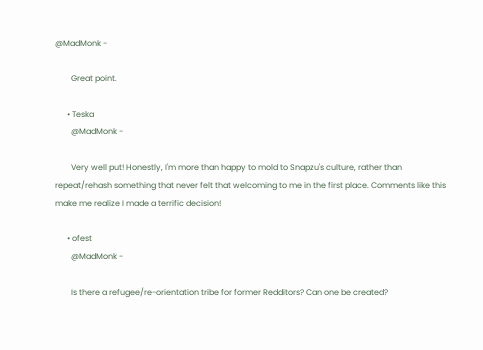@MadMonk -

        Great point.

      • Teska
        @MadMonk -

        Very well put! Honestly, I'm more than happy to mold to Snapzu's culture, rather than repeat/rehash something that never felt that welcoming to me in the first place. Comments like this make me realize I made a terrific decision!

      • ofest
        @MadMonk -

        Is there a refugee/re-orientation tribe for former Redditors? Can one be created?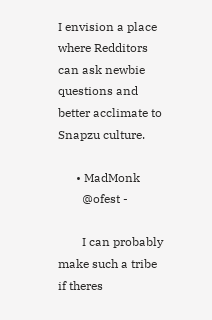I envision a place where Redditors can ask newbie questions and better acclimate to Snapzu culture.

      • MadMonk
        @ofest -

        I can probably make such a tribe if theres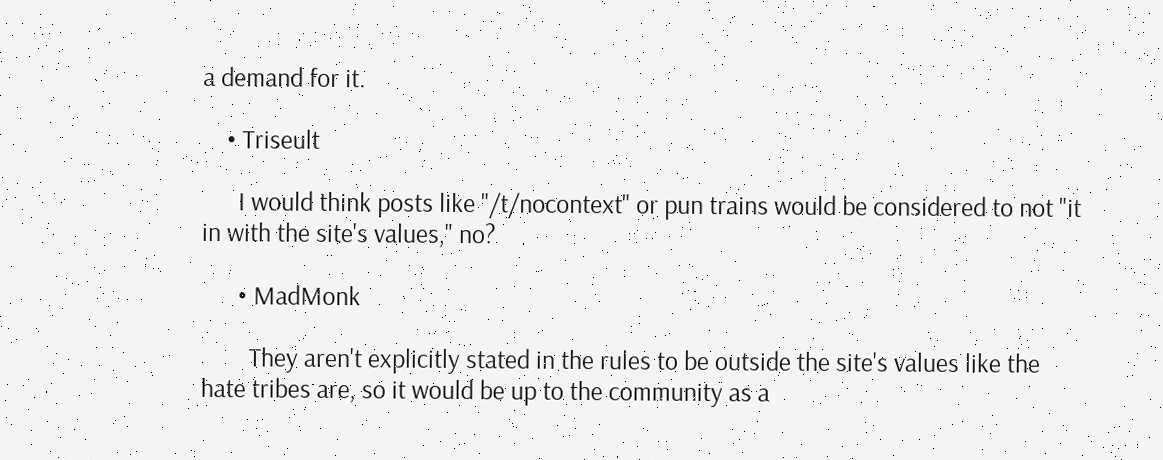a demand for it.

    • Triseult

      I would think posts like "/t/nocontext" or pun trains would be considered to not "it in with the site's values," no?

      • MadMonk

        They aren't explicitly stated in the rules to be outside the site's values like the hate tribes are, so it would be up to the community as a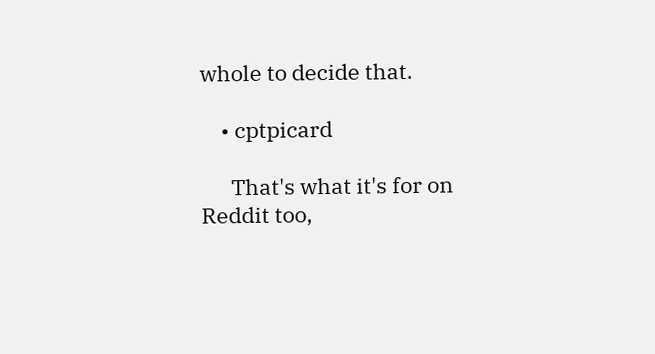whole to decide that.

    • cptpicard

      That's what it's for on Reddit too,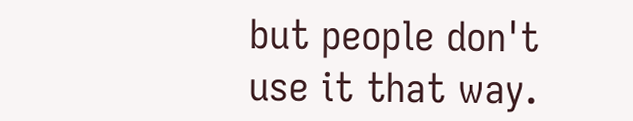but people don't use it that way.